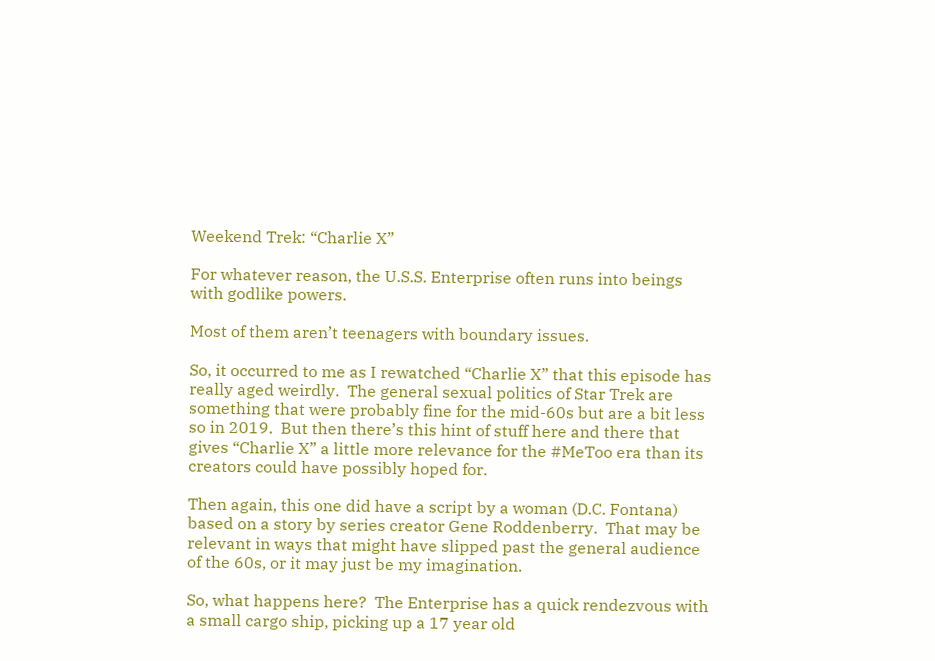Weekend Trek: “Charlie X”

For whatever reason, the U.S.S. Enterprise often runs into beings with godlike powers.

Most of them aren’t teenagers with boundary issues.

So, it occurred to me as I rewatched “Charlie X” that this episode has really aged weirdly.  The general sexual politics of Star Trek are something that were probably fine for the mid-60s but are a bit less so in 2019.  But then there’s this hint of stuff here and there that gives “Charlie X” a little more relevance for the #MeToo era than its creators could have possibly hoped for.

Then again, this one did have a script by a woman (D.C. Fontana) based on a story by series creator Gene Roddenberry.  That may be relevant in ways that might have slipped past the general audience of the 60s, or it may just be my imagination.

So, what happens here?  The Enterprise has a quick rendezvous with a small cargo ship, picking up a 17 year old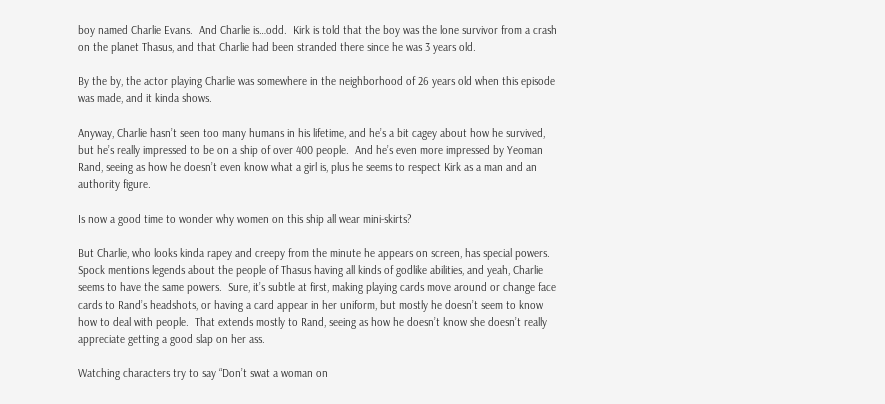boy named Charlie Evans.  And Charlie is…odd.  Kirk is told that the boy was the lone survivor from a crash on the planet Thasus, and that Charlie had been stranded there since he was 3 years old.

By the by, the actor playing Charlie was somewhere in the neighborhood of 26 years old when this episode was made, and it kinda shows.

Anyway, Charlie hasn’t seen too many humans in his lifetime, and he’s a bit cagey about how he survived, but he’s really impressed to be on a ship of over 400 people.  And he’s even more impressed by Yeoman Rand, seeing as how he doesn’t even know what a girl is, plus he seems to respect Kirk as a man and an authority figure.

Is now a good time to wonder why women on this ship all wear mini-skirts?

But Charlie, who looks kinda rapey and creepy from the minute he appears on screen, has special powers.  Spock mentions legends about the people of Thasus having all kinds of godlike abilities, and yeah, Charlie seems to have the same powers.  Sure, it’s subtle at first, making playing cards move around or change face cards to Rand’s headshots, or having a card appear in her uniform, but mostly he doesn’t seem to know how to deal with people.  That extends mostly to Rand, seeing as how he doesn’t know she doesn’t really appreciate getting a good slap on her ass.

Watching characters try to say “Don’t swat a woman on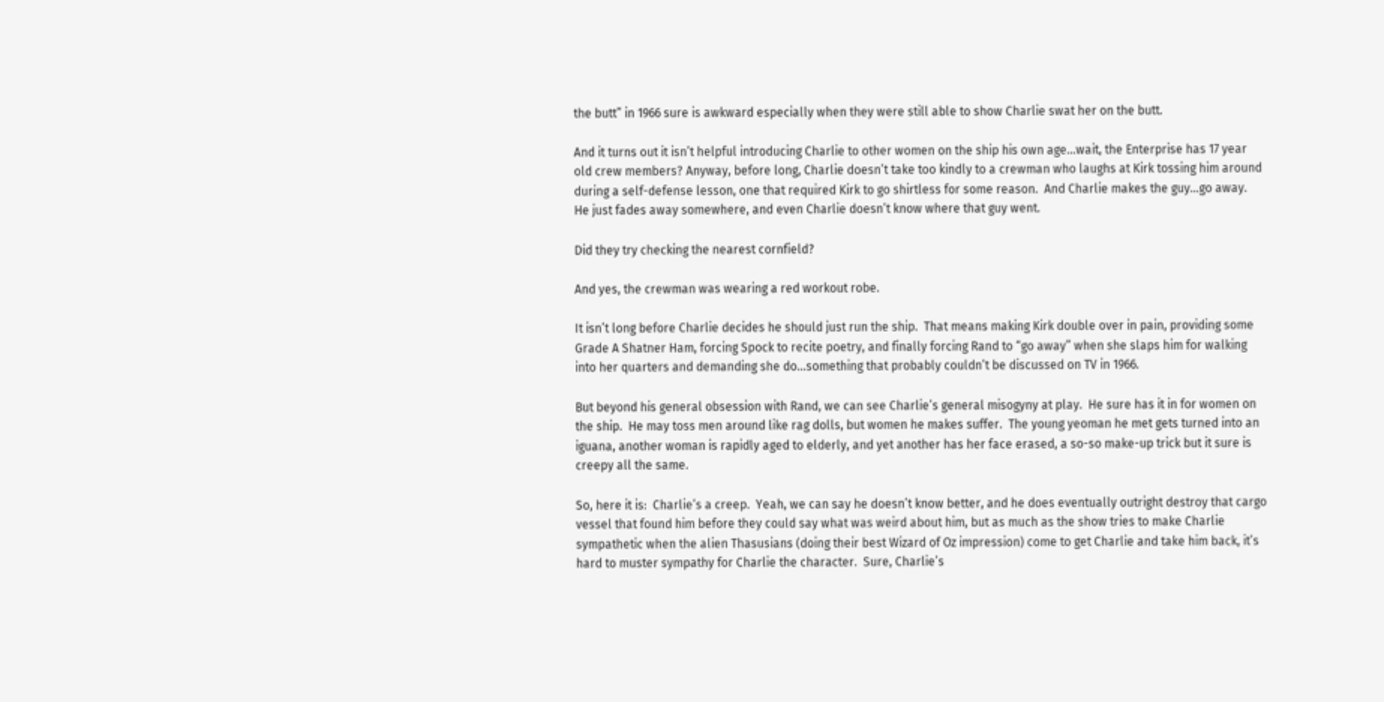the butt” in 1966 sure is awkward especially when they were still able to show Charlie swat her on the butt.

And it turns out it isn’t helpful introducing Charlie to other women on the ship his own age…wait, the Enterprise has 17 year old crew members? Anyway, before long, Charlie doesn’t take too kindly to a crewman who laughs at Kirk tossing him around during a self-defense lesson, one that required Kirk to go shirtless for some reason.  And Charlie makes the guy…go away.  He just fades away somewhere, and even Charlie doesn’t know where that guy went.

Did they try checking the nearest cornfield?

And yes, the crewman was wearing a red workout robe.

It isn’t long before Charlie decides he should just run the ship.  That means making Kirk double over in pain, providing some Grade A Shatner Ham, forcing Spock to recite poetry, and finally forcing Rand to “go away” when she slaps him for walking into her quarters and demanding she do…something that probably couldn’t be discussed on TV in 1966.

But beyond his general obsession with Rand, we can see Charlie’s general misogyny at play.  He sure has it in for women on the ship.  He may toss men around like rag dolls, but women he makes suffer.  The young yeoman he met gets turned into an iguana, another woman is rapidly aged to elderly, and yet another has her face erased, a so-so make-up trick but it sure is creepy all the same.

So, here it is:  Charlie’s a creep.  Yeah, we can say he doesn’t know better, and he does eventually outright destroy that cargo vessel that found him before they could say what was weird about him, but as much as the show tries to make Charlie sympathetic when the alien Thasusians (doing their best Wizard of Oz impression) come to get Charlie and take him back, it’s hard to muster sympathy for Charlie the character.  Sure, Charlie’s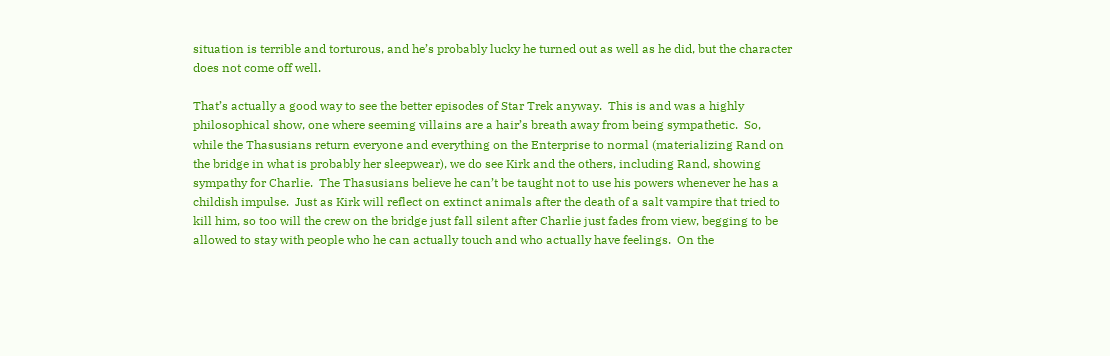situation is terrible and torturous, and he’s probably lucky he turned out as well as he did, but the character does not come off well.

That’s actually a good way to see the better episodes of Star Trek anyway.  This is and was a highly philosophical show, one where seeming villains are a hair’s breath away from being sympathetic.  So, while the Thasusians return everyone and everything on the Enterprise to normal (materializing Rand on the bridge in what is probably her sleepwear), we do see Kirk and the others, including Rand, showing sympathy for Charlie.  The Thasusians believe he can’t be taught not to use his powers whenever he has a childish impulse.  Just as Kirk will reflect on extinct animals after the death of a salt vampire that tried to kill him, so too will the crew on the bridge just fall silent after Charlie just fades from view, begging to be allowed to stay with people who he can actually touch and who actually have feelings.  On the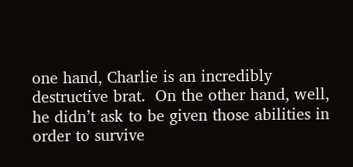one hand, Charlie is an incredibly destructive brat.  On the other hand, well, he didn’t ask to be given those abilities in order to survive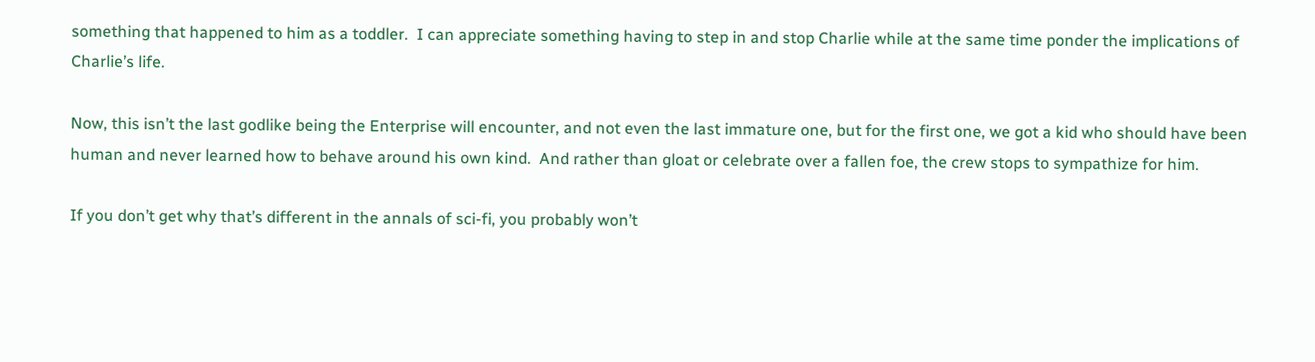something that happened to him as a toddler.  I can appreciate something having to step in and stop Charlie while at the same time ponder the implications of Charlie’s life.

Now, this isn’t the last godlike being the Enterprise will encounter, and not even the last immature one, but for the first one, we got a kid who should have been human and never learned how to behave around his own kind.  And rather than gloat or celebrate over a fallen foe, the crew stops to sympathize for him.

If you don’t get why that’s different in the annals of sci-fi, you probably won’t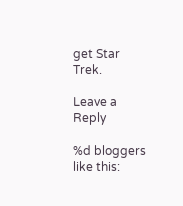get Star Trek.

Leave a Reply

%d bloggers like this: